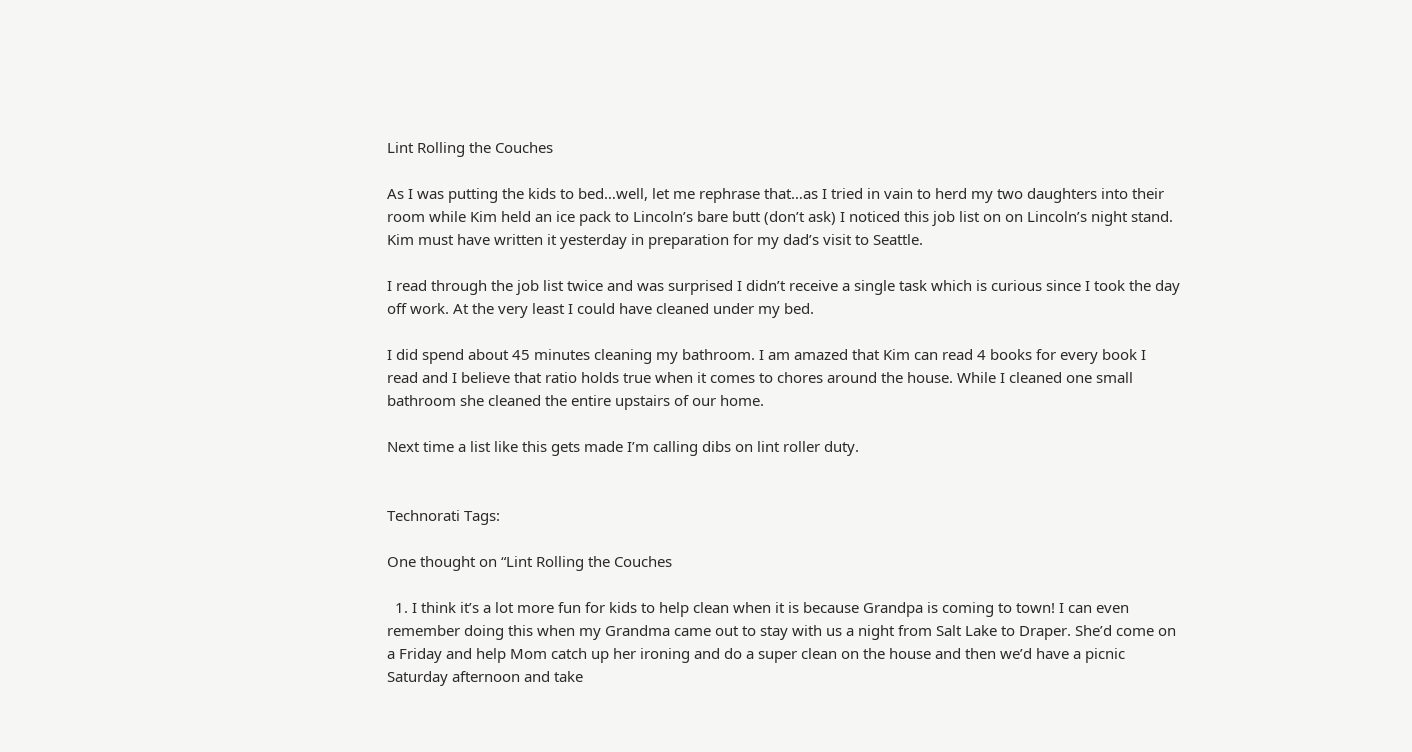Lint Rolling the Couches

As I was putting the kids to bed…well, let me rephrase that…as I tried in vain to herd my two daughters into their room while Kim held an ice pack to Lincoln’s bare butt (don’t ask) I noticed this job list on on Lincoln’s night stand. Kim must have written it yesterday in preparation for my dad’s visit to Seattle.

I read through the job list twice and was surprised I didn’t receive a single task which is curious since I took the day off work. At the very least I could have cleaned under my bed.

I did spend about 45 minutes cleaning my bathroom. I am amazed that Kim can read 4 books for every book I read and I believe that ratio holds true when it comes to chores around the house. While I cleaned one small bathroom she cleaned the entire upstairs of our home.

Next time a list like this gets made I’m calling dibs on lint roller duty.


Technorati Tags:

One thought on “Lint Rolling the Couches

  1. I think it’s a lot more fun for kids to help clean when it is because Grandpa is coming to town! I can even remember doing this when my Grandma came out to stay with us a night from Salt Lake to Draper. She’d come on a Friday and help Mom catch up her ironing and do a super clean on the house and then we’d have a picnic Saturday afternoon and take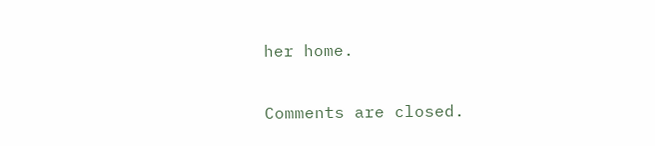her home.


Comments are closed.